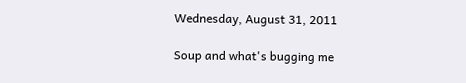Wednesday, August 31, 2011

Soup and what's bugging me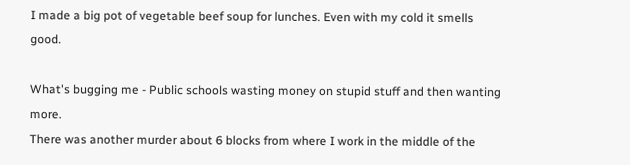I made a big pot of vegetable beef soup for lunches. Even with my cold it smells good.

What's bugging me - Public schools wasting money on stupid stuff and then wanting more.
There was another murder about 6 blocks from where I work in the middle of the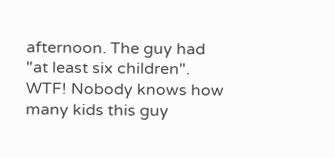afternoon. The guy had "at least six children". WTF! Nobody knows how many kids this guy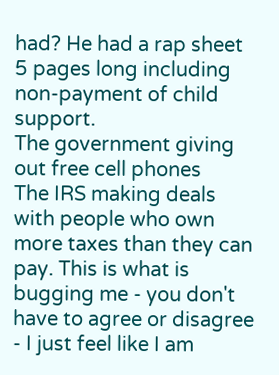had? He had a rap sheet 5 pages long including non-payment of child support.
The government giving out free cell phones
The IRS making deals with people who own more taxes than they can pay. This is what is bugging me - you don't have to agree or disagree - I just feel like I am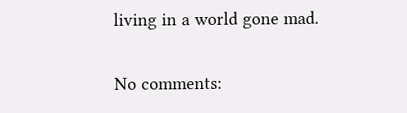living in a world gone mad.

No comments: